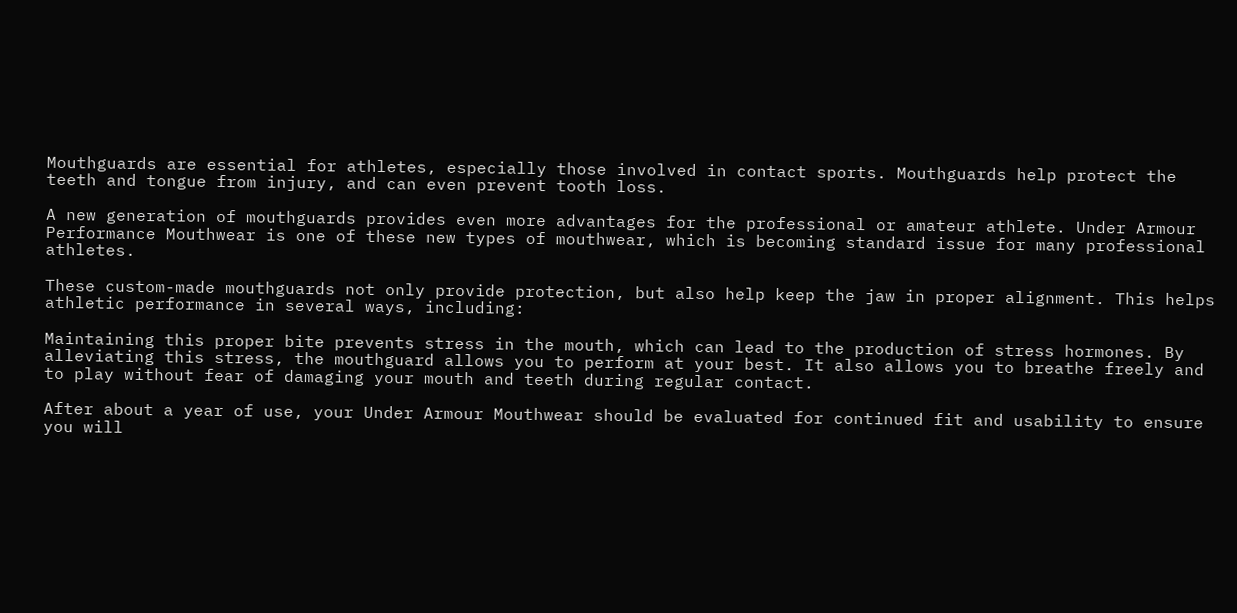Mouthguards are essential for athletes, especially those involved in contact sports. Mouthguards help protect the teeth and tongue from injury, and can even prevent tooth loss.

A new generation of mouthguards provides even more advantages for the professional or amateur athlete. Under Armour Performance Mouthwear is one of these new types of mouthwear, which is becoming standard issue for many professional athletes.

These custom-made mouthguards not only provide protection, but also help keep the jaw in proper alignment. This helps athletic performance in several ways, including:

Maintaining this proper bite prevents stress in the mouth, which can lead to the production of stress hormones. By alleviating this stress, the mouthguard allows you to perform at your best. It also allows you to breathe freely and to play without fear of damaging your mouth and teeth during regular contact.

After about a year of use, your Under Armour Mouthwear should be evaluated for continued fit and usability to ensure you will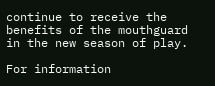continue to receive the benefits of the mouthguard in the new season of play.

For information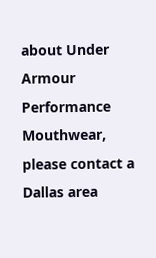about Under Armour Performance Mouthwear, please contact a Dallas area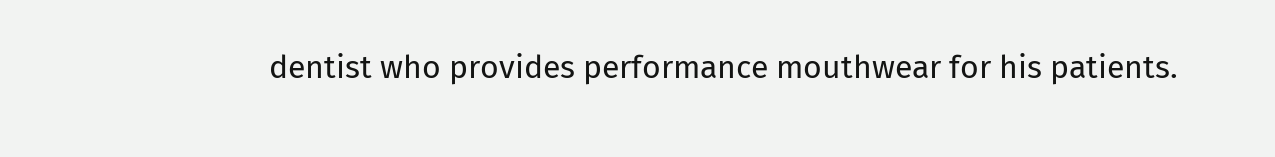dentist who provides performance mouthwear for his patients.